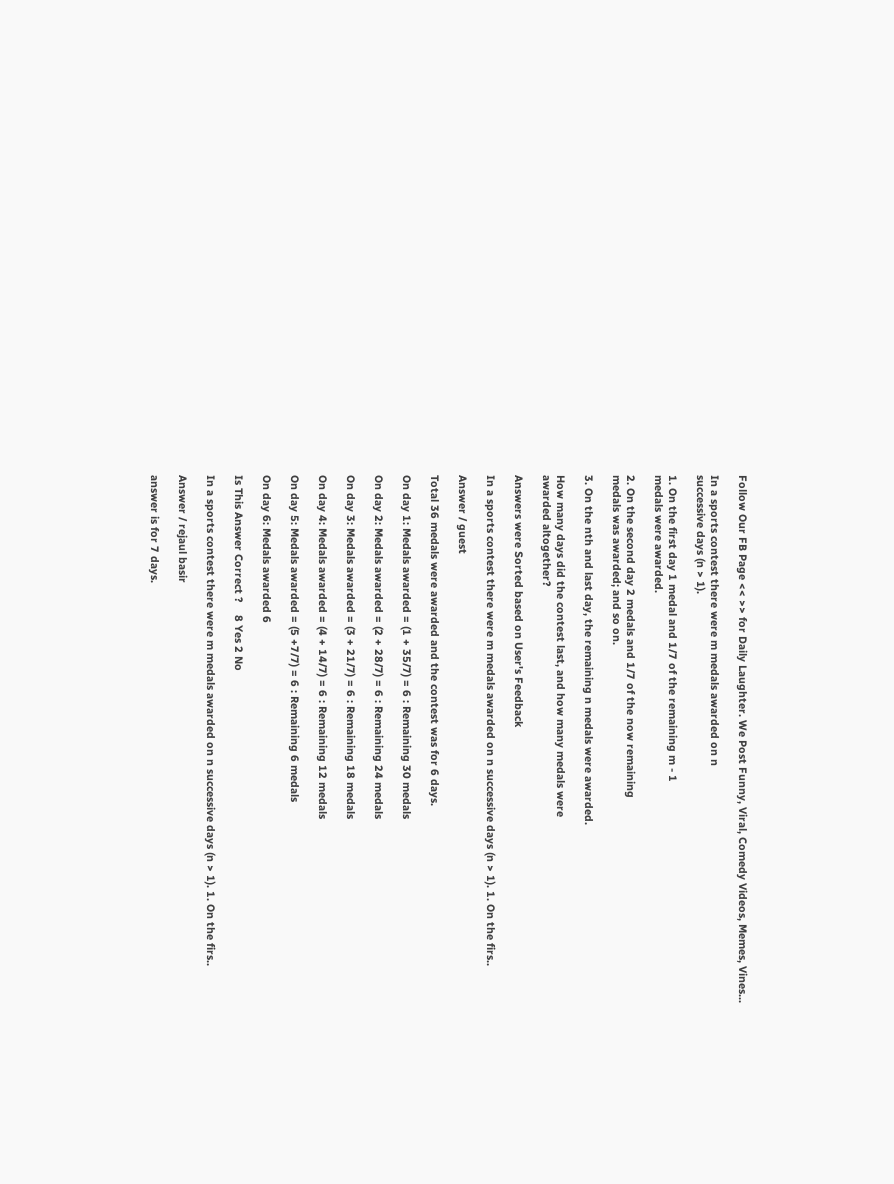Follow Our FB Page << >> for Daily Laughter. We Post Funny, Viral, Comedy Videos, Memes, Vines...

In a sports contest there were m medals awarded on n
successive days (n > 1).

1. On the first day 1 medal and 1/7 of the remaining m - 1
medals were awarded.

2. On the second day 2 medals and 1/7 of the now remaining
medals was awarded; and so on.

3. On the nth and last day, the remaining n medals were awarded.

How many days did the contest last, and how many medals were
awarded altogether?

Answers were Sorted based on User's Feedback

In a sports contest there were m medals awarded on n successive days (n > 1). 1. On the firs..

Answer / guest

Total 36 medals were awarded and the contest was for 6 days.

On day 1: Medals awarded = (1 + 35/7) = 6 : Remaining 30 medals

On day 2: Medals awarded = (2 + 28/7) = 6 : Remaining 24 medals

On day 3: Medals awarded = (3 + 21/7) = 6 : Remaining 18 medals

On day 4: Medals awarded = (4 + 14/7) = 6 : Remaining 12 medals

On day 5: Medals awarded = (5 +7/7) = 6 : Remaining 6 medals

On day 6: Medals awarded 6

Is This Answer Correct ?    8 Yes 2 No

In a sports contest there were m medals awarded on n successive days (n > 1). 1. On the firs..

Answer / rejaul basir

answer is for 7 days.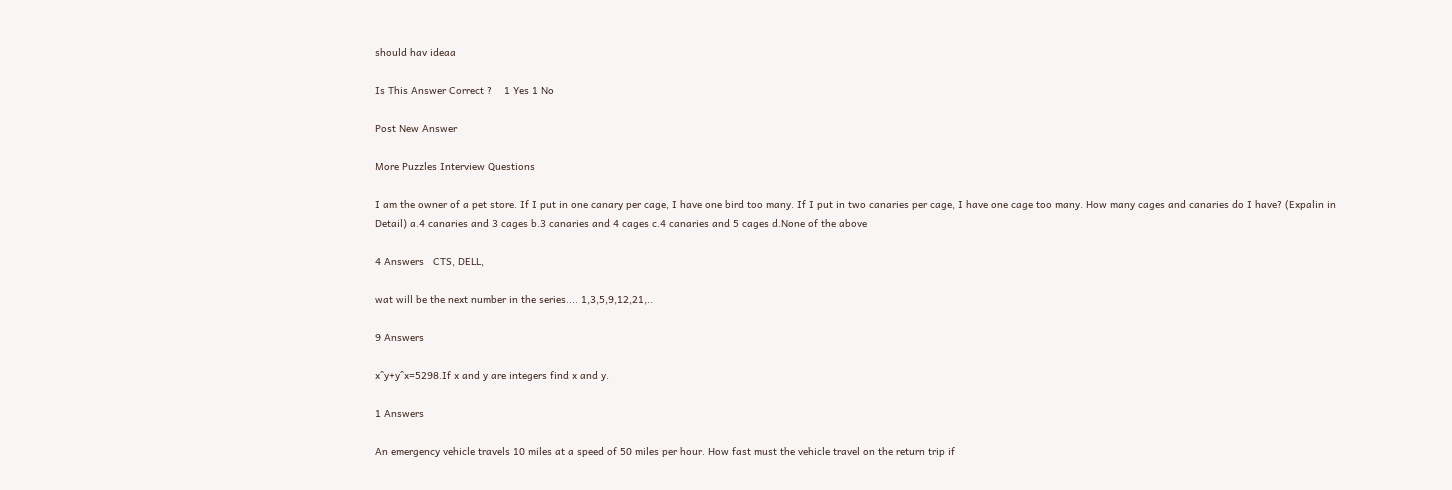should hav ideaa

Is This Answer Correct ?    1 Yes 1 No

Post New Answer

More Puzzles Interview Questions

I am the owner of a pet store. If I put in one canary per cage, I have one bird too many. If I put in two canaries per cage, I have one cage too many. How many cages and canaries do I have? (Expalin in Detail) a.4 canaries and 3 cages b.3 canaries and 4 cages c.4 canaries and 5 cages d.None of the above

4 Answers   CTS, DELL,

wat will be the next number in the series.... 1,3,5,9,12,21,..

9 Answers

x^y+y^x=5298.If x and y are integers find x and y.

1 Answers

An emergency vehicle travels 10 miles at a speed of 50 miles per hour. How fast must the vehicle travel on the return trip if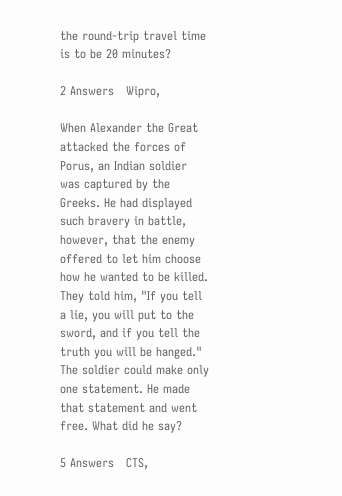the round-trip travel time is to be 20 minutes?

2 Answers   Wipro,

When Alexander the Great attacked the forces of Porus, an Indian soldier was captured by the Greeks. He had displayed such bravery in battle, however, that the enemy offered to let him choose how he wanted to be killed. They told him, "If you tell a lie, you will put to the sword, and if you tell the truth you will be hanged." The soldier could make only one statement. He made that statement and went free. What did he say?

5 Answers   CTS,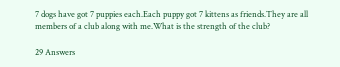7 dogs have got 7 puppies each.Each puppy got 7 kittens as friends.They are all members of a club along with me.What is the strength of the club?

29 Answers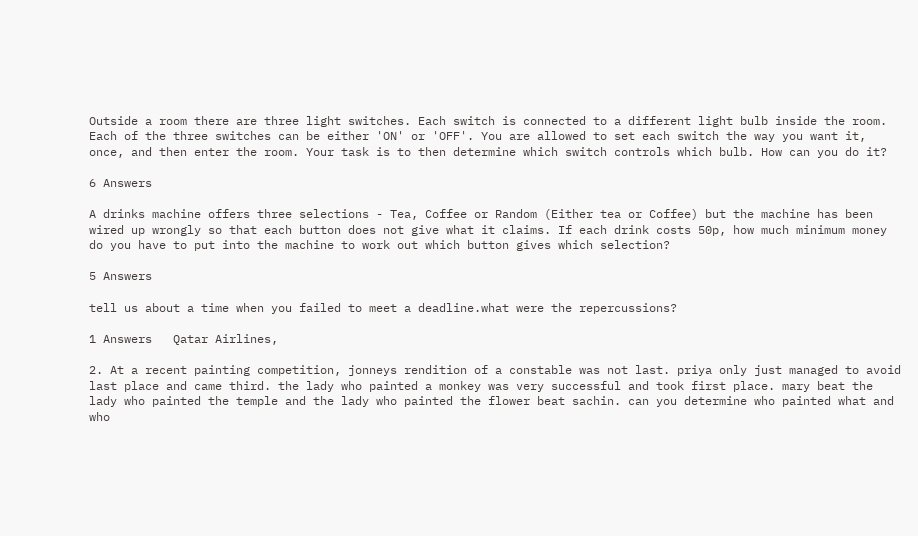Outside a room there are three light switches. Each switch is connected to a different light bulb inside the room. Each of the three switches can be either 'ON' or 'OFF'. You are allowed to set each switch the way you want it, once, and then enter the room. Your task is to then determine which switch controls which bulb. How can you do it?

6 Answers

A drinks machine offers three selections - Tea, Coffee or Random (Either tea or Coffee) but the machine has been wired up wrongly so that each button does not give what it claims. If each drink costs 50p, how much minimum money do you have to put into the machine to work out which button gives which selection?

5 Answers

tell us about a time when you failed to meet a deadline.what were the repercussions?

1 Answers   Qatar Airlines,

2. At a recent painting competition, jonneys rendition of a constable was not last. priya only just managed to avoid last place and came third. the lady who painted a monkey was very successful and took first place. mary beat the lady who painted the temple and the lady who painted the flower beat sachin. can you determine who painted what and who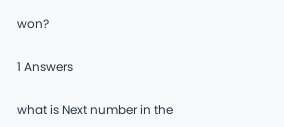won?

1 Answers

what is Next number in the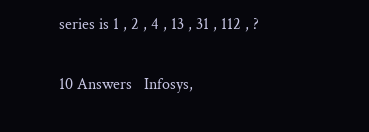series is 1 , 2 , 4 , 13 , 31 , 112 , ?

10 Answers   Infosys,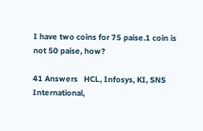I have two coins for 75 paise.1 coin is not 50 paise, how?

41 Answers   HCL, Infosys, KI, SNS International,